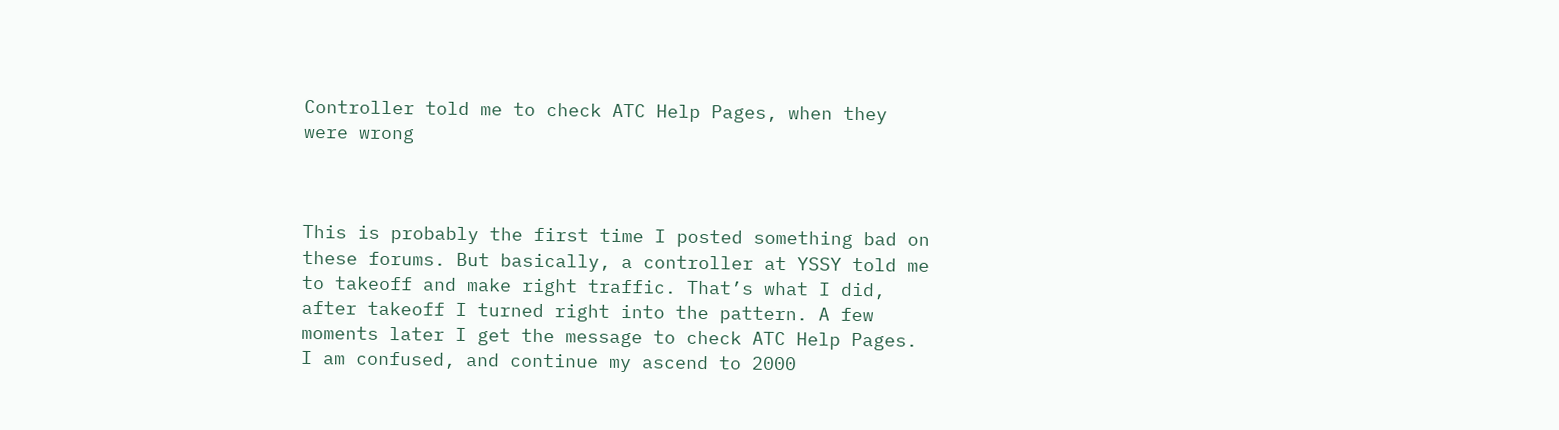Controller told me to check ATC Help Pages, when they were wrong



This is probably the first time I posted something bad on these forums. But basically, a controller at YSSY told me to takeoff and make right traffic. That’s what I did, after takeoff I turned right into the pattern. A few moments later I get the message to check ATC Help Pages. I am confused, and continue my ascend to 2000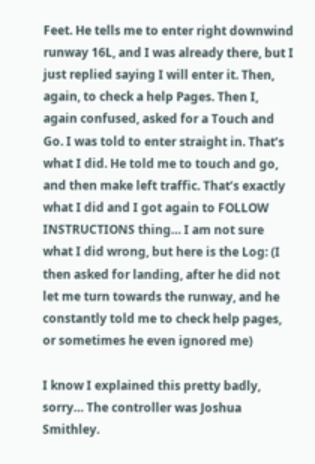Feet. He tells me to enter right downwind runway 16L, and I was already there, but I just replied saying I will enter it. Then, again, to check a help Pages. Then I, again confused, asked for a Touch and Go. I was told to enter straight in. That’s what I did. He told me to touch and go, and then make left traffic. That’s exactly what I did and I got again to FOLLOW INSTRUCTIONS thing… I am not sure what I did wrong, but here is the Log: (I then asked for landing, after he did not let me turn towards the runway, and he constantly told me to check help pages, or sometimes he even ignored me)

I know I explained this pretty badly, sorry… The controller was Joshua Smithley.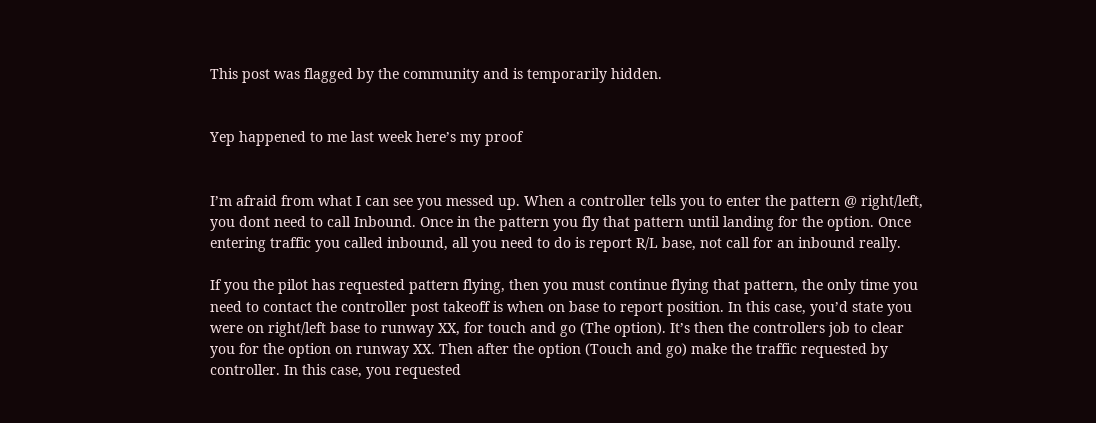This post was flagged by the community and is temporarily hidden.


Yep happened to me last week here’s my proof


I’m afraid from what I can see you messed up. When a controller tells you to enter the pattern @ right/left, you dont need to call Inbound. Once in the pattern you fly that pattern until landing for the option. Once entering traffic you called inbound, all you need to do is report R/L base, not call for an inbound really.

If you the pilot has requested pattern flying, then you must continue flying that pattern, the only time you need to contact the controller post takeoff is when on base to report position. In this case, you’d state you were on right/left base to runway XX, for touch and go (The option). It’s then the controllers job to clear you for the option on runway XX. Then after the option (Touch and go) make the traffic requested by controller. In this case, you requested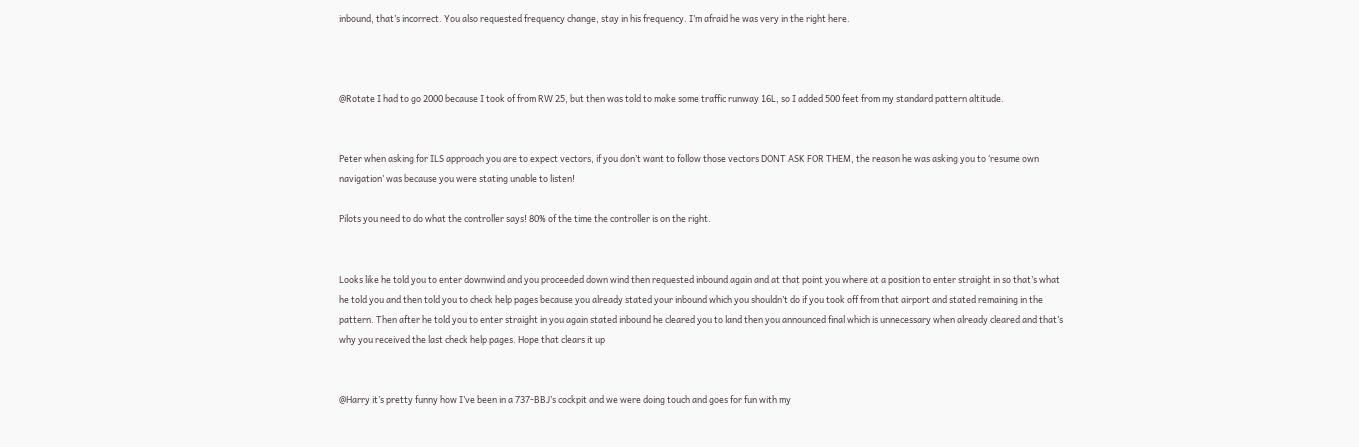inbound, that’s incorrect. You also requested frequency change, stay in his frequency. I’m afraid he was very in the right here.



@Rotate I had to go 2000 because I took of from RW 25, but then was told to make some traffic runway 16L, so I added 500 feet from my standard pattern altitude.


Peter when asking for ILS approach you are to expect vectors, if you don’t want to follow those vectors DONT ASK FOR THEM, the reason he was asking you to ‘resume own navigation’ was because you were stating unable to listen!

Pilots you need to do what the controller says! 80% of the time the controller is on the right.


Looks like he told you to enter downwind and you proceeded down wind then requested inbound again and at that point you where at a position to enter straight in so that’s what he told you and then told you to check help pages because you already stated your inbound which you shouldn’t do if you took off from that airport and stated remaining in the pattern. Then after he told you to enter straight in you again stated inbound he cleared you to land then you announced final which is unnecessary when already cleared and that’s why you received the last check help pages. Hope that clears it up


@Harry it’s pretty funny how I’ve been in a 737-BBJ’s cockpit and we were doing touch and goes for fun with my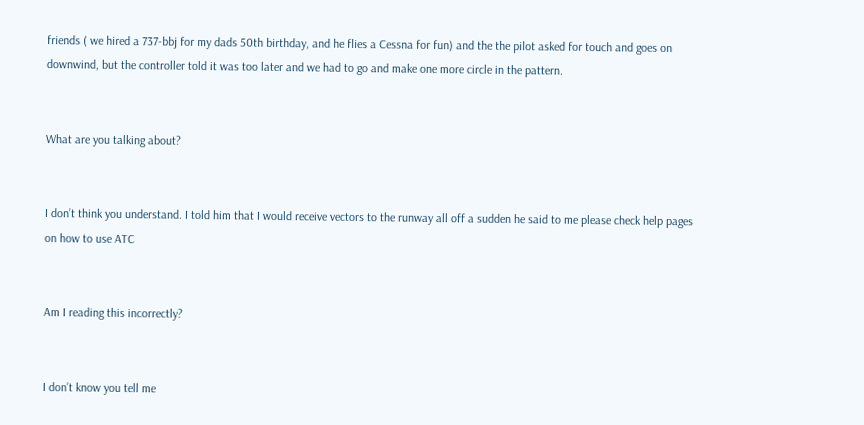friends ( we hired a 737-bbj for my dads 50th birthday, and he flies a Cessna for fun) and the the pilot asked for touch and goes on downwind, but the controller told it was too later and we had to go and make one more circle in the pattern.


What are you talking about?


I don’t think you understand. I told him that I would receive vectors to the runway all off a sudden he said to me please check help pages on how to use ATC


Am I reading this incorrectly?


I don’t know you tell me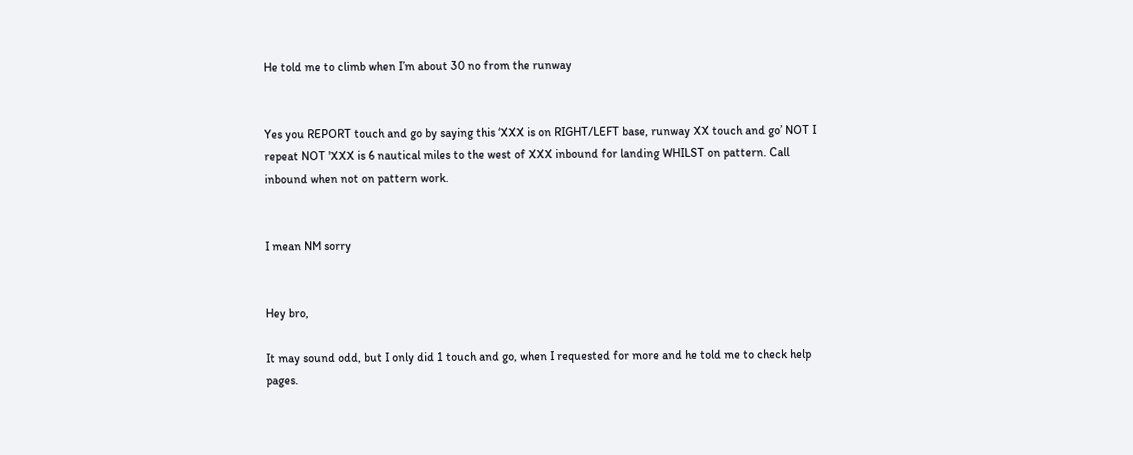He told me to climb when I’m about 30 no from the runway


Yes you REPORT touch and go by saying this ‘XXX is on RIGHT/LEFT base, runway XX touch and go’ NOT I repeat NOT 'XXX is 6 nautical miles to the west of XXX inbound for landing WHILST on pattern. Call inbound when not on pattern work.


I mean NM sorry


Hey bro,

It may sound odd, but I only did 1 touch and go, when I requested for more and he told me to check help pages.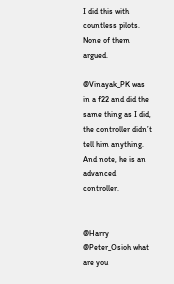I did this with countless pilots. None of them argued.

@Vinayak_PK was in a f22 and did the same thing as I did, the controller didn’t tell him anything. And note, he is an advanced controller.


@Harry @Peter_Osioh what are you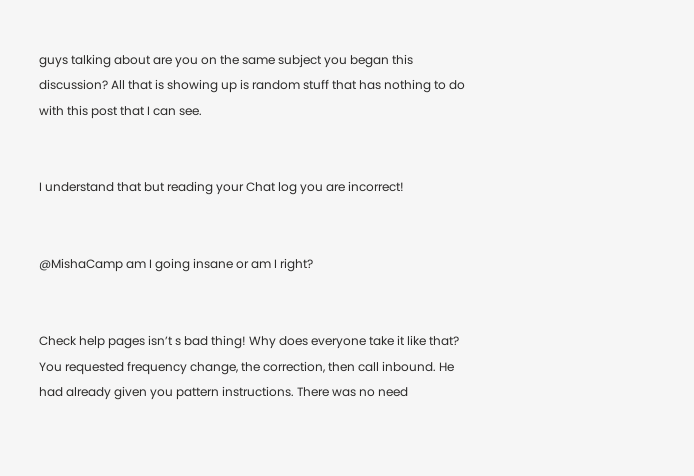guys talking about are you on the same subject you began this discussion? All that is showing up is random stuff that has nothing to do with this post that I can see.


I understand that but reading your Chat log you are incorrect!


@MishaCamp am I going insane or am I right?


Check help pages isn’t s bad thing! Why does everyone take it like that? You requested frequency change, the correction, then call inbound. He had already given you pattern instructions. There was no need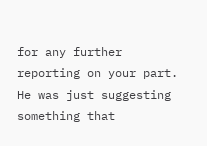for any further reporting on your part. He was just suggesting something that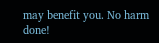may benefit you. No harm done!